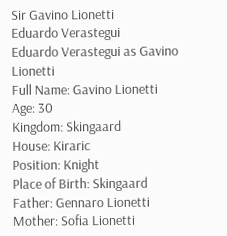Sir Gavino Lionetti
Eduardo Verastegui
Eduardo Verastegui as Gavino Lionetti
Full Name: Gavino Lionetti
Age: 30
Kingdom: Skingaard
House: Kiraric
Position: Knight
Place of Birth: Skingaard
Father: Gennaro Lionetti
Mother: Sofia Lionetti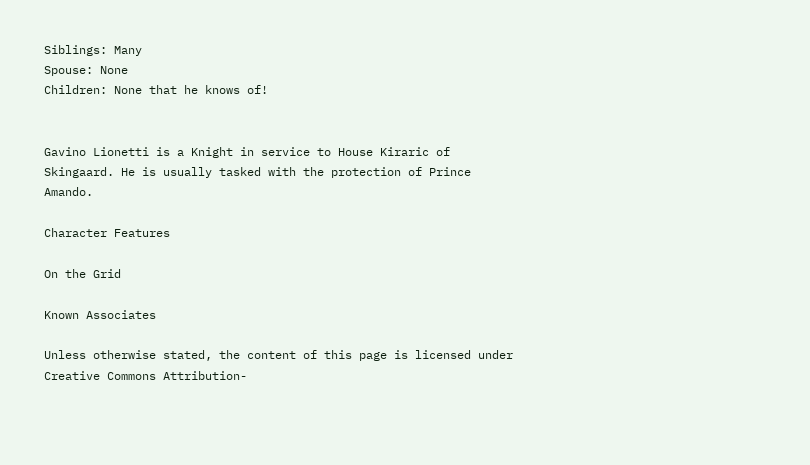Siblings: Many
Spouse: None
Children: None that he knows of!


Gavino Lionetti is a Knight in service to House Kiraric of Skingaard. He is usually tasked with the protection of Prince Amando.

Character Features

On the Grid

Known Associates

Unless otherwise stated, the content of this page is licensed under Creative Commons Attribution-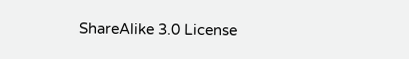ShareAlike 3.0 License